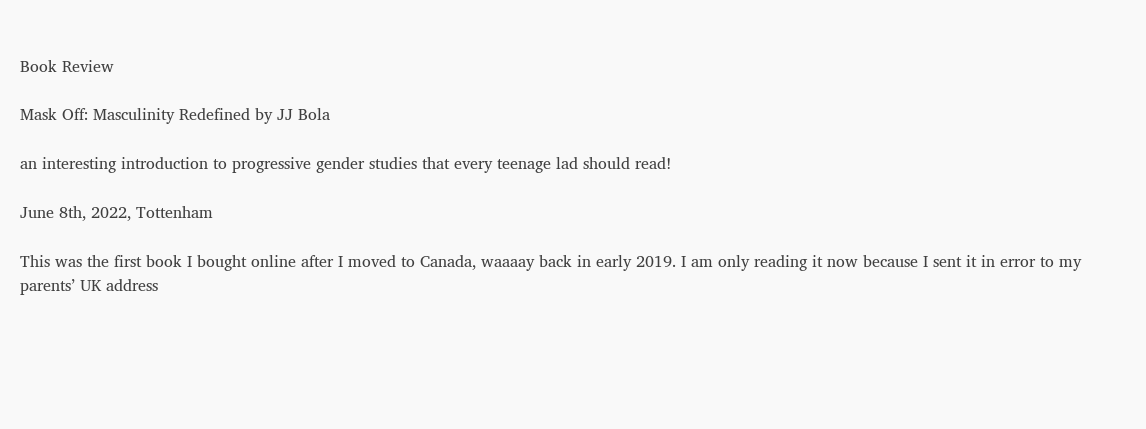Book Review

Mask Off: Masculinity Redefined by JJ Bola

an interesting introduction to progressive gender studies that every teenage lad should read!

June 8th, 2022, Tottenham

This was the first book I bought online after I moved to Canada, waaaay back in early 2019. I am only reading it now because I sent it in error to my parents’ UK address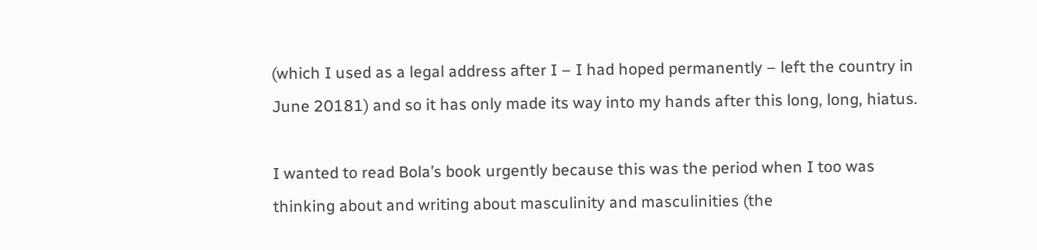(which I used as a legal address after I – I had hoped permanently – left the country in June 20181) and so it has only made its way into my hands after this long, long, hiatus.

I wanted to read Bola’s book urgently because this was the period when I too was thinking about and writing about masculinity and masculinities (the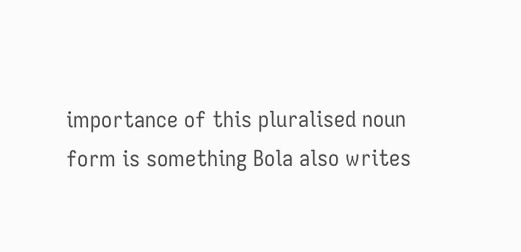importance of this pluralised noun form is something Bola also writes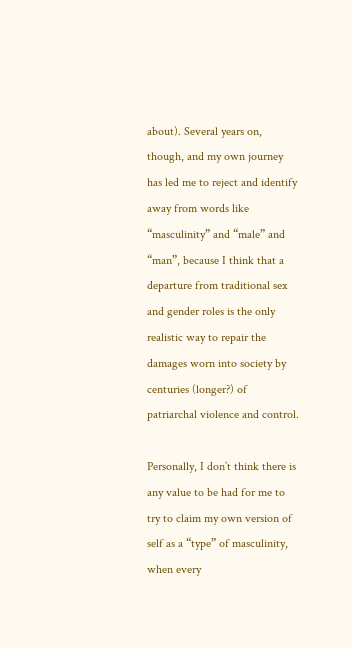about). Several years on, though, and my own journey has led me to reject and identify away from words like “masculinity” and “male” and “man”, because I think that a departure from traditional sex and gender roles is the only realistic way to repair the damages worn into society by centuries (longer?) of patriarchal violence and control.

Personally, I don’t think there is any value to be had for me to try to claim my own version of self as a “type” of masculinity, when every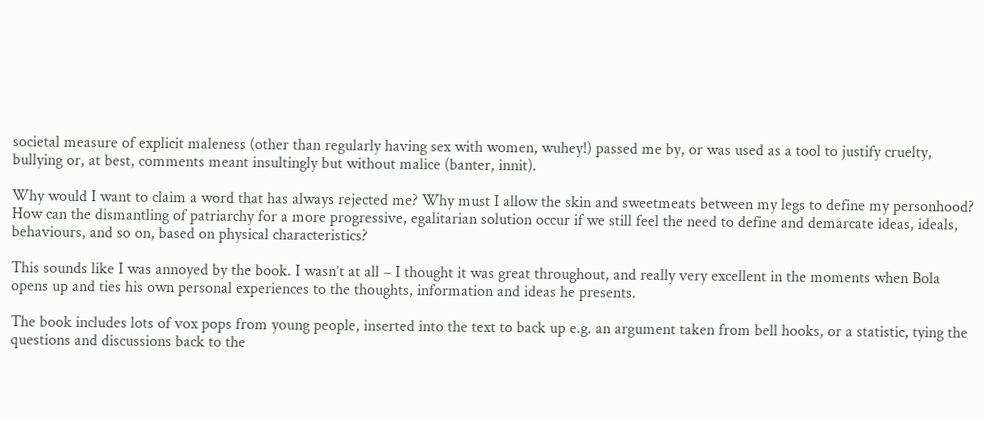societal measure of explicit maleness (other than regularly having sex with women, wuhey!) passed me by, or was used as a tool to justify cruelty, bullying or, at best, comments meant insultingly but without malice (banter, innit).

Why would I want to claim a word that has always rejected me? Why must I allow the skin and sweetmeats between my legs to define my personhood? How can the dismantling of patriarchy for a more progressive, egalitarian solution occur if we still feel the need to define and demarcate ideas, ideals, behaviours, and so on, based on physical characteristics?

This sounds like I was annoyed by the book. I wasn’t at all – I thought it was great throughout, and really very excellent in the moments when Bola opens up and ties his own personal experiences to the thoughts, information and ideas he presents.

The book includes lots of vox pops from young people, inserted into the text to back up e.g. an argument taken from bell hooks, or a statistic, tying the questions and discussions back to the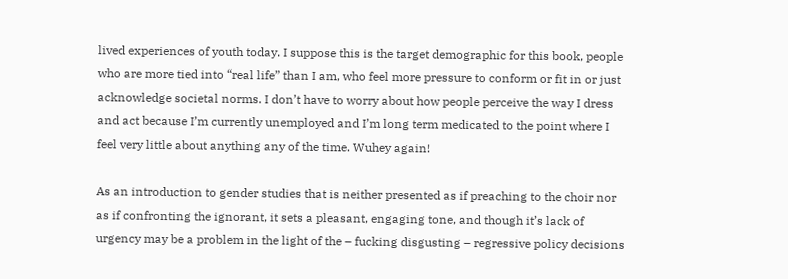lived experiences of youth today. I suppose this is the target demographic for this book, people who are more tied into “real life” than I am, who feel more pressure to conform or fit in or just acknowledge societal norms. I don’t have to worry about how people perceive the way I dress and act because I’m currently unemployed and I’m long term medicated to the point where I feel very little about anything any of the time. Wuhey again!

As an introduction to gender studies that is neither presented as if preaching to the choir nor as if confronting the ignorant, it sets a pleasant, engaging tone, and though it’s lack of urgency may be a problem in the light of the – fucking disgusting – regressive policy decisions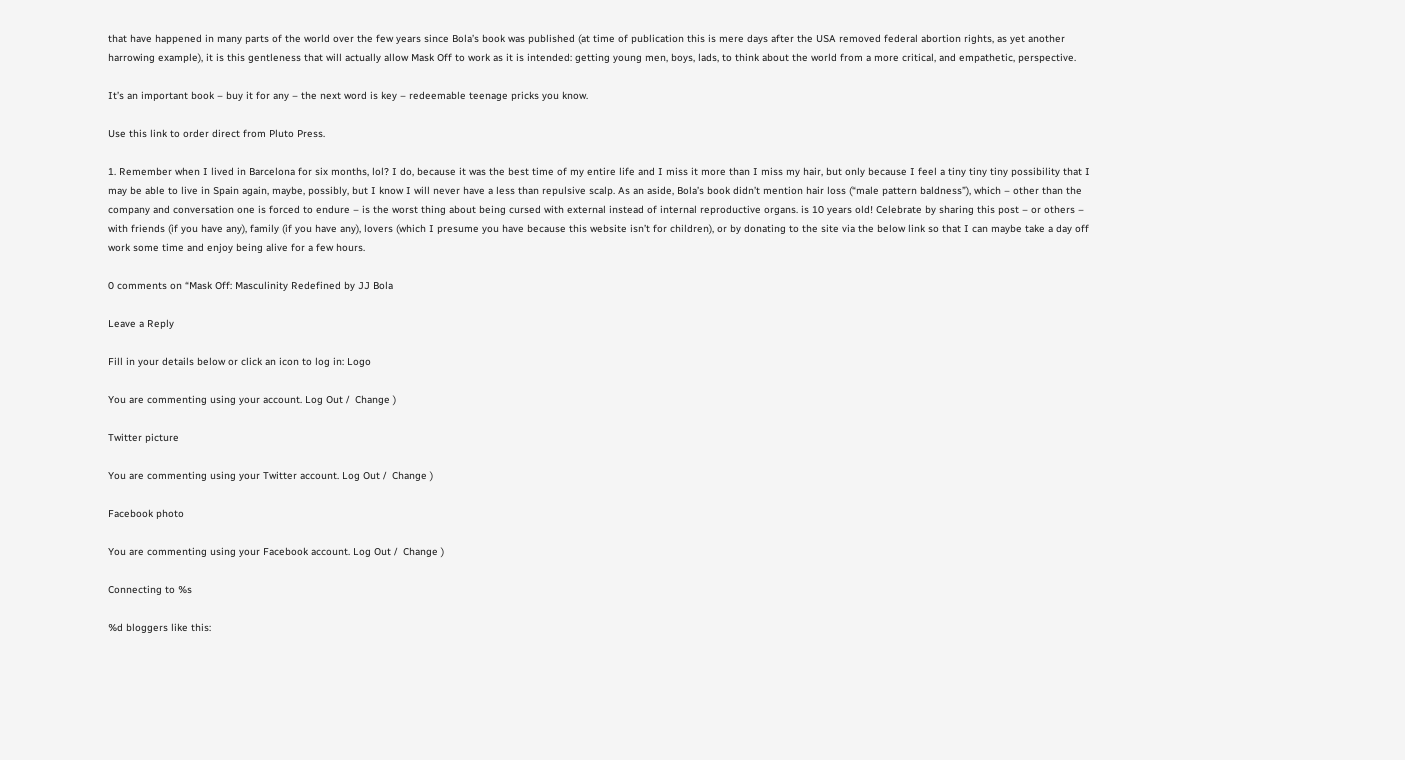that have happened in many parts of the world over the few years since Bola’s book was published (at time of publication this is mere days after the USA removed federal abortion rights, as yet another harrowing example), it is this gentleness that will actually allow Mask Off to work as it is intended: getting young men, boys, lads, to think about the world from a more critical, and empathetic, perspective.

It’s an important book – buy it for any – the next word is key – redeemable teenage pricks you know.

Use this link to order direct from Pluto Press.

1. Remember when I lived in Barcelona for six months, lol? I do, because it was the best time of my entire life and I miss it more than I miss my hair, but only because I feel a tiny tiny tiny possibility that I may be able to live in Spain again, maybe, possibly, but I know I will never have a less than repulsive scalp. As an aside, Bola’s book didn’t mention hair loss (“male pattern baldness”), which – other than the company and conversation one is forced to endure – is the worst thing about being cursed with external instead of internal reproductive organs. is 10 years old! Celebrate by sharing this post – or others – with friends (if you have any), family (if you have any), lovers (which I presume you have because this website isn’t for children), or by donating to the site via the below link so that I can maybe take a day off work some time and enjoy being alive for a few hours.

0 comments on “Mask Off: Masculinity Redefined by JJ Bola

Leave a Reply

Fill in your details below or click an icon to log in: Logo

You are commenting using your account. Log Out /  Change )

Twitter picture

You are commenting using your Twitter account. Log Out /  Change )

Facebook photo

You are commenting using your Facebook account. Log Out /  Change )

Connecting to %s

%d bloggers like this: